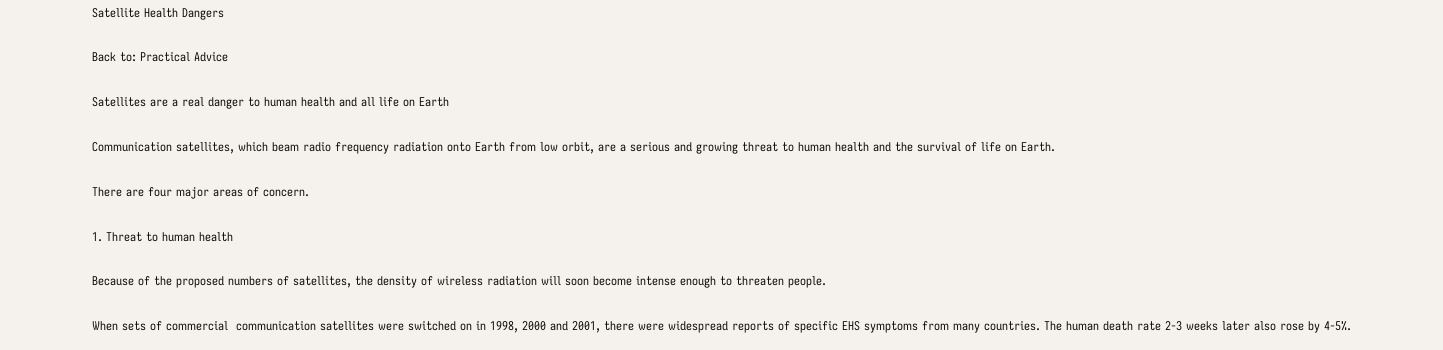Satellite Health Dangers

Back to: Practical Advice

Satellites are a real danger to human health and all life on Earth

Communication satellites, which beam radio frequency radiation onto Earth from low orbit, are a serious and growing threat to human health and the survival of life on Earth.

There are four major areas of concern.

1. Threat to human health

Because of the proposed numbers of satellites, the density of wireless radiation will soon become intense enough to threaten people.

When sets of commercial  communication satellites were switched on in 1998, 2000 and 2001, there were widespread reports of specific EHS symptoms from many countries. The human death rate 2-3 weeks later also rose by 4-5%.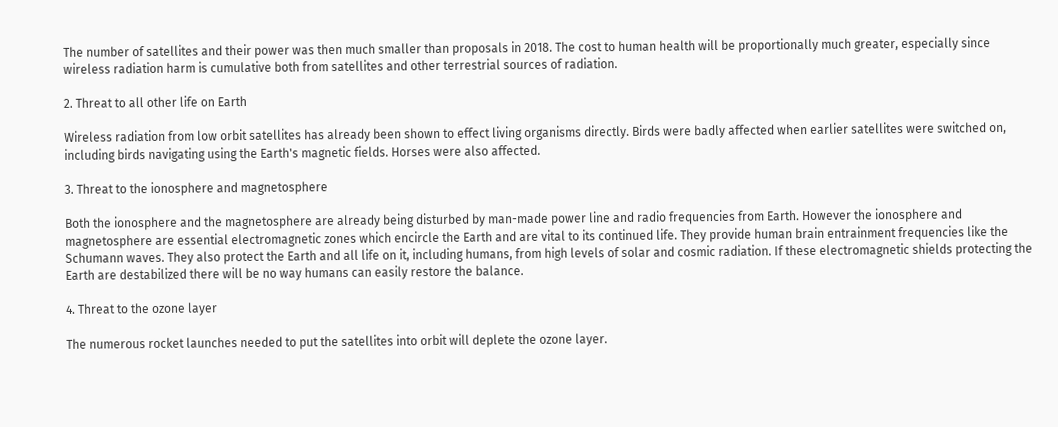The number of satellites and their power was then much smaller than proposals in 2018. The cost to human health will be proportionally much greater, especially since wireless radiation harm is cumulative both from satellites and other terrestrial sources of radiation.

2. Threat to all other life on Earth

Wireless radiation from low orbit satellites has already been shown to effect living organisms directly. Birds were badly affected when earlier satellites were switched on, including birds navigating using the Earth's magnetic fields. Horses were also affected.

3. Threat to the ionosphere and magnetosphere

Both the ionosphere and the magnetosphere are already being disturbed by man-made power line and radio frequencies from Earth. However the ionosphere and magnetosphere are essential electromagnetic zones which encircle the Earth and are vital to its continued life. They provide human brain entrainment frequencies like the Schumann waves. They also protect the Earth and all life on it, including humans, from high levels of solar and cosmic radiation. If these electromagnetic shields protecting the Earth are destabilized there will be no way humans can easily restore the balance.

4. Threat to the ozone layer

The numerous rocket launches needed to put the satellites into orbit will deplete the ozone layer.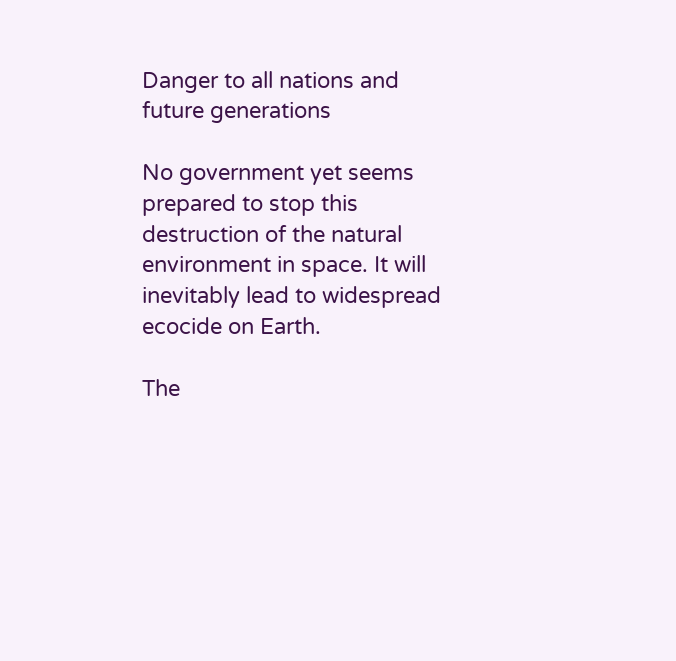Danger to all nations and future generations

No government yet seems prepared to stop this destruction of the natural environment in space. It will inevitably lead to widespread ecocide on Earth.

The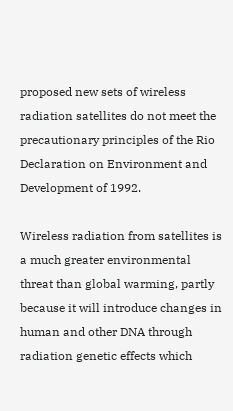proposed new sets of wireless radiation satellites do not meet the precautionary principles of the Rio Declaration on Environment and Development of 1992.

Wireless radiation from satellites is a much greater environmental threat than global warming, partly because it will introduce changes in human and other DNA through radiation genetic effects which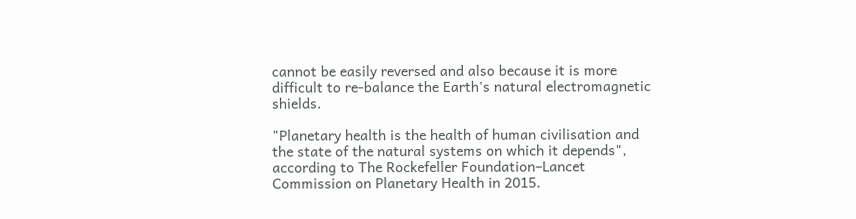cannot be easily reversed and also because it is more difficult to re-balance the Earth's natural electromagnetic shields.

"Planetary health is the health of human civilisation and the state of the natural systems on which it depends", according to The Rockefeller Foundation–Lancet Commission on Planetary Health in 2015.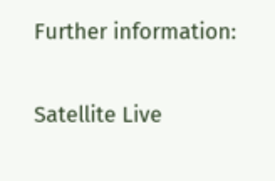Further information:

Satellite Live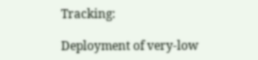Tracking:

Deployment of very-low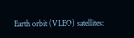Earth orbit (VLEO) satellites: